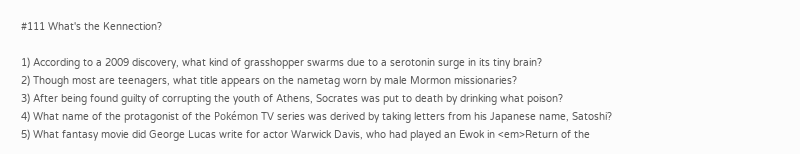#111 What's the Kennection?

1) According to a 2009 discovery, what kind of grasshopper swarms due to a serotonin surge in its tiny brain?
2) Though most are teenagers, what title appears on the nametag worn by male Mormon missionaries?
3) After being found guilty of corrupting the youth of Athens, Socrates was put to death by drinking what poison?
4) What name of the protagonist of the Pokémon TV series was derived by taking letters from his Japanese name, Satoshi?
5) What fantasy movie did George Lucas write for actor Warwick Davis, who had played an Ewok in <em>Return of the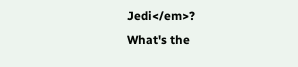Jedi</em>?
What's the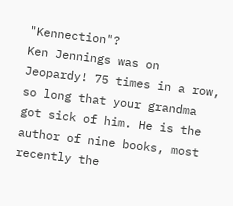"Kennection"?
Ken Jennings was on Jeopardy! 75 times in a row, so long that your grandma got sick of him. He is the author of nine books, most recently the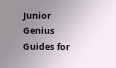Junior Genius Guides for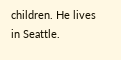children. He lives in Seattle.